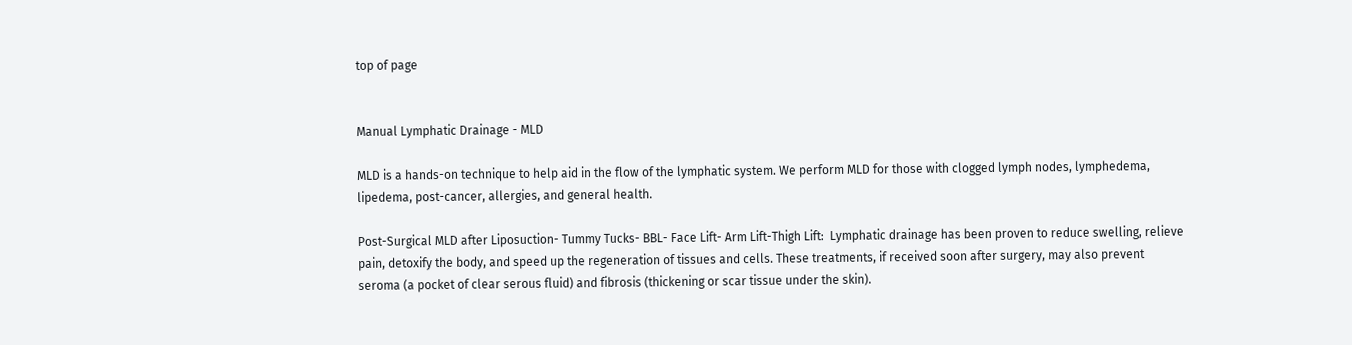top of page


Manual Lymphatic Drainage - MLD

MLD is a hands-on technique to help aid in the flow of the lymphatic system. We perform MLD for those with clogged lymph nodes, lymphedema, lipedema, post-cancer, allergies, and general health.

Post-Surgical MLD after Liposuction- Tummy Tucks- BBL- Face Lift- Arm Lift-Thigh Lift:  Lymphatic drainage has been proven to reduce swelling, relieve pain, detoxify the body, and speed up the regeneration of tissues and cells. These treatments, if received soon after surgery, may also prevent seroma (a pocket of clear serous fluid) and fibrosis (thickening or scar tissue under the skin).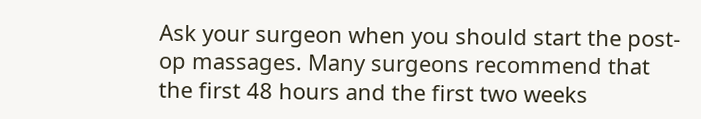Ask your surgeon when you should start the post-op massages. Many surgeons recommend that the first 48 hours and the first two weeks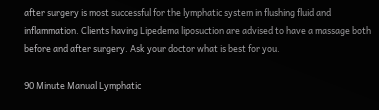after surgery is most successful for the lymphatic system in flushing fluid and inflammation. Clients having Lipedema liposuction are advised to have a massage both before and after surgery. Ask your doctor what is best for you.

90 Minute Manual Lymphatic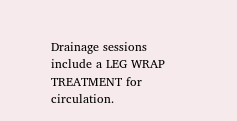Drainage sessions include a LEG WRAP TREATMENT for circulation.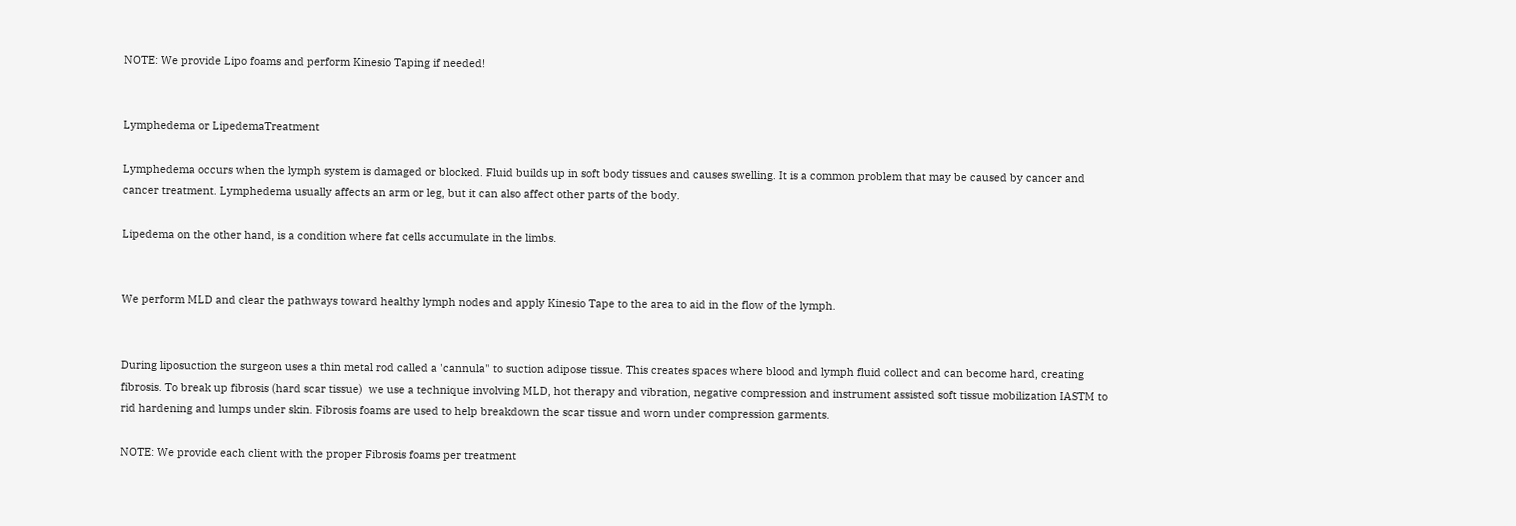NOTE: We provide Lipo foams and perform Kinesio Taping if needed!


Lymphedema or LipedemaTreatment

Lymphedema occurs when the lymph system is damaged or blocked. Fluid builds up in soft body tissues and causes swelling. It is a common problem that may be caused by cancer and cancer treatment. Lymphedema usually affects an arm or leg, but it can also affect other parts of the body.

Lipedema on the other hand, is a condition where fat cells accumulate in the limbs.


We perform MLD and clear the pathways toward healthy lymph nodes and apply Kinesio Tape to the area to aid in the flow of the lymph.


During liposuction the surgeon uses a thin metal rod called a 'cannula" to suction adipose tissue. This creates spaces where blood and lymph fluid collect and can become hard, creating fibrosis. To break up fibrosis (hard scar tissue)  we use a technique involving MLD, hot therapy and vibration, negative compression and instrument assisted soft tissue mobilization IASTM to rid hardening and lumps under skin. Fibrosis foams are used to help breakdown the scar tissue and worn under compression garments.

NOTE: We provide each client with the proper Fibrosis foams per treatment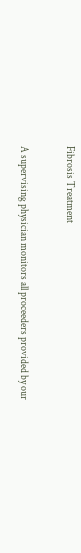Fibrosis Treatment

A supervising physician monitors all proceeders provided by our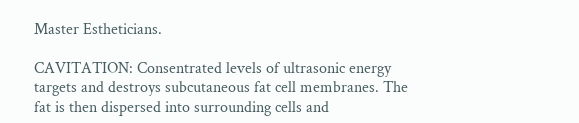Master Estheticians.

CAVITATION: Consentrated levels of ultrasonic energy targets and destroys subcutaneous fat cell membranes. The fat is then dispersed into surrounding cells and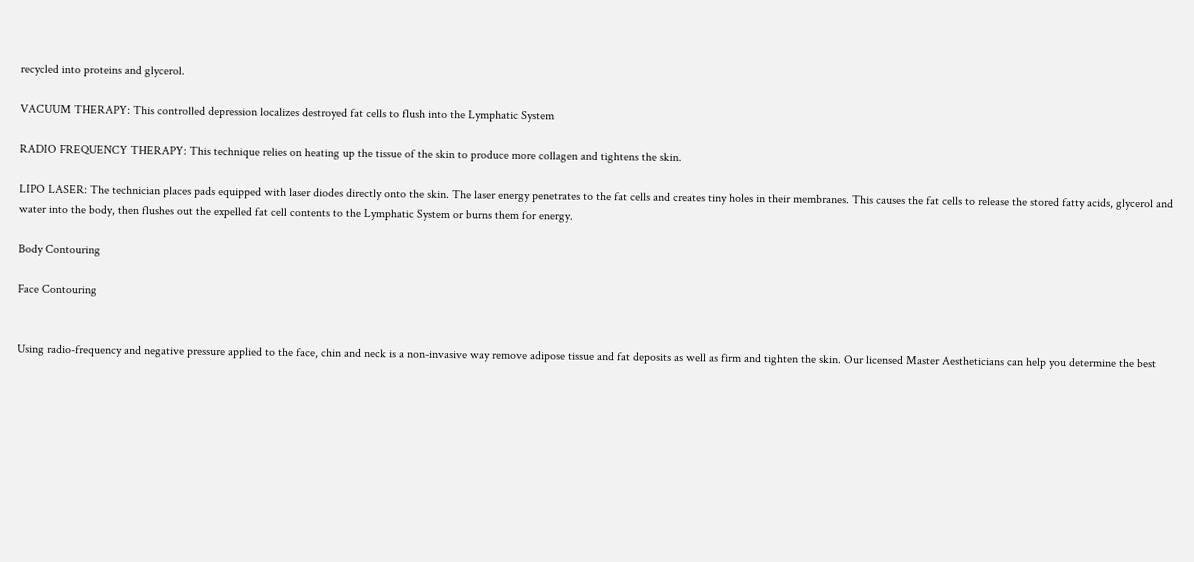recycled into proteins and glycerol.

VACUUM THERAPY: This controlled depression localizes destroyed fat cells to flush into the Lymphatic System

RADIO FREQUENCY THERAPY: This technique relies on heating up the tissue of the skin to produce more collagen and tightens the skin.

LIPO LASER: The technician places pads equipped with laser diodes directly onto the skin. The laser energy penetrates to the fat cells and creates tiny holes in their membranes. This causes the fat cells to release the stored fatty acids, glycerol and water into the body, then flushes out the expelled fat cell contents to the Lymphatic System or burns them for energy.

Body Contouring

Face Contouring


Using radio-frequency and negative pressure applied to the face, chin and neck is a non-invasive way remove adipose tissue and fat deposits as well as firm and tighten the skin. Our licensed Master Aestheticians can help you determine the best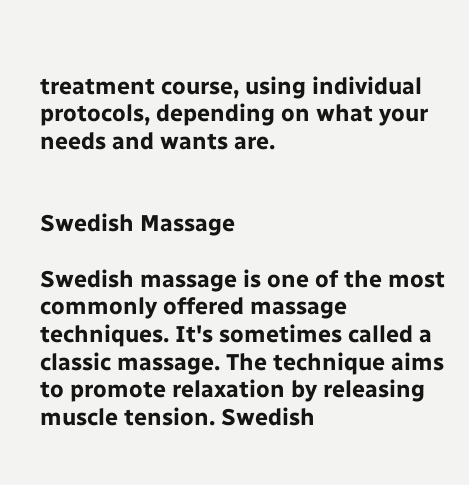treatment course, using individual protocols, depending on what your needs and wants are.


Swedish Massage

Swedish massage is one of the most commonly offered massage techniques. It's sometimes called a classic massage. The technique aims to promote relaxation by releasing muscle tension. Swedish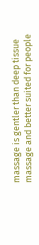massage is gentler than deep tissue massage and better suited for people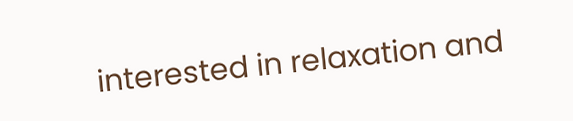interested in relaxation and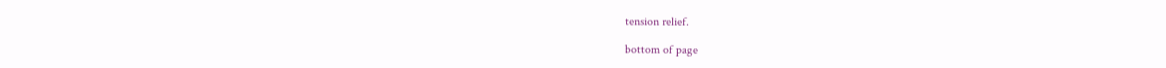tension relief.

bottom of page